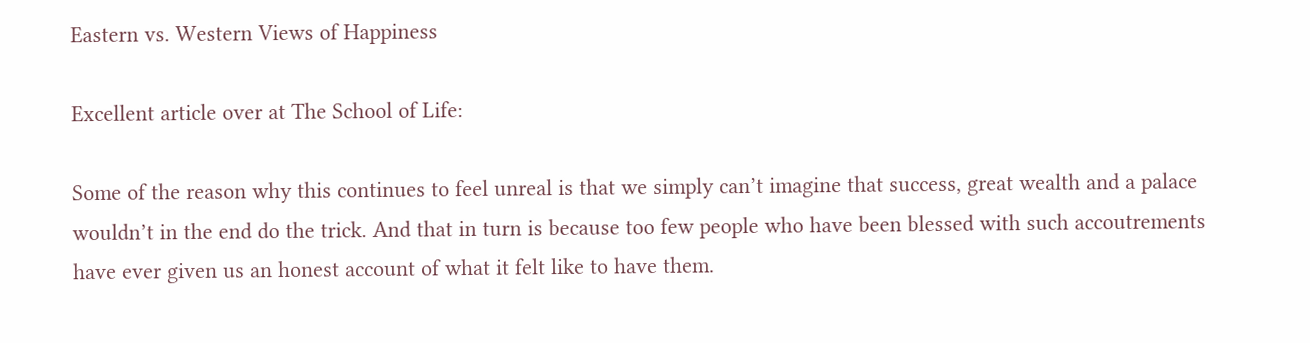Eastern vs. Western Views of Happiness

Excellent article over at The School of Life:

Some of the reason why this continues to feel unreal is that we simply can’t imagine that success, great wealth and a palace wouldn’t in the end do the trick. And that in turn is because too few people who have been blessed with such accoutrements have ever given us an honest account of what it felt like to have them.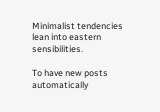Minimalist tendencies lean into eastern sensibilities.

To have new posts automatically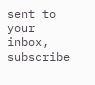sent to your inbox, subscribe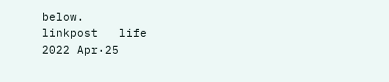below.
linkpost   life
2022 Apr·25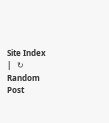Site Index   |   ↻ Random Post